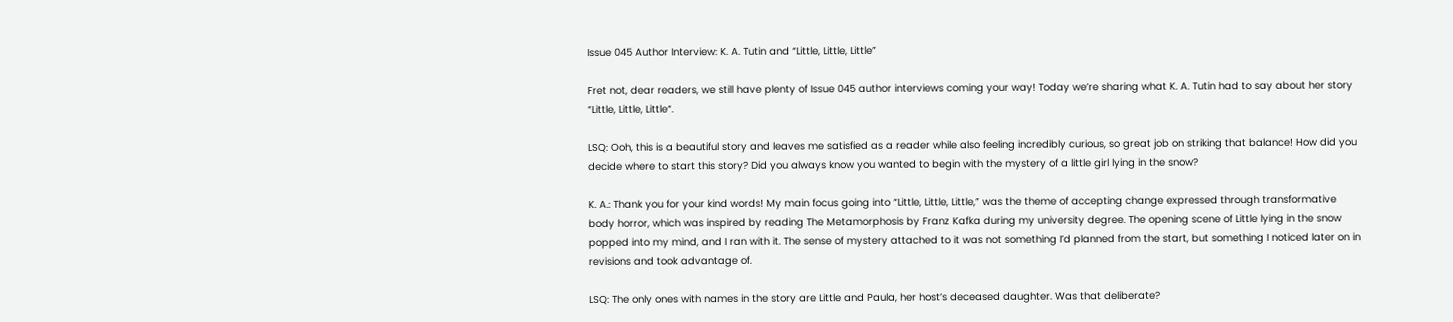Issue 045 Author Interview: K. A. Tutin and “Little, Little, Little”

Fret not, dear readers, we still have plenty of Issue 045 author interviews coming your way! Today we’re sharing what K. A. Tutin had to say about her story “Little, Little, Little“.

LSQ: Ooh, this is a beautiful story and leaves me satisfied as a reader while also feeling incredibly curious, so great job on striking that balance! How did you decide where to start this story? Did you always know you wanted to begin with the mystery of a little girl lying in the snow?

K. A.: Thank you for your kind words! My main focus going into “Little, Little, Little,” was the theme of accepting change expressed through transformative body horror, which was inspired by reading The Metamorphosis by Franz Kafka during my university degree. The opening scene of Little lying in the snow popped into my mind, and I ran with it. The sense of mystery attached to it was not something I’d planned from the start, but something I noticed later on in revisions and took advantage of.

LSQ: The only ones with names in the story are Little and Paula, her host’s deceased daughter. Was that deliberate?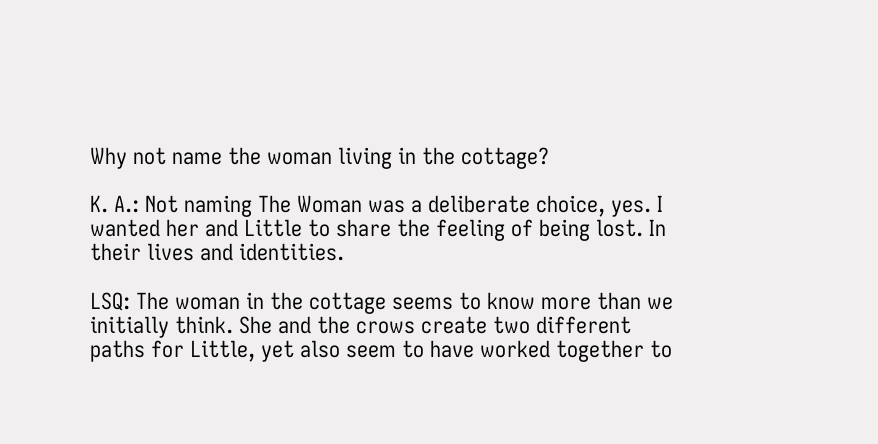Why not name the woman living in the cottage?

K. A.: Not naming The Woman was a deliberate choice, yes. I wanted her and Little to share the feeling of being lost. In their lives and identities.

LSQ: The woman in the cottage seems to know more than we initially think. She and the crows create two different paths for Little, yet also seem to have worked together to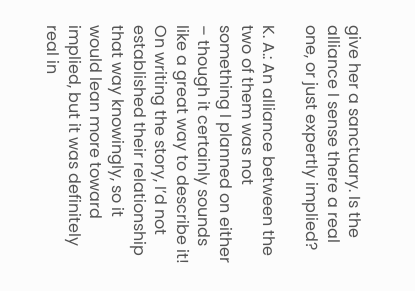give her a sanctuary. Is the alliance I sense there a real one, or just expertly implied?

K. A.: An alliance between the two of them was not something I planned on either – though it certainly sounds like a great way to describe it! On writing the story, I’d not established their relationship that way knowingly, so it would lean more toward implied, but it was definitely real in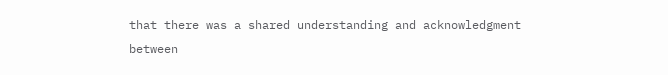that there was a shared understanding and acknowledgment between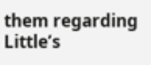them regarding Little’s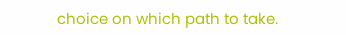choice on which path to take.